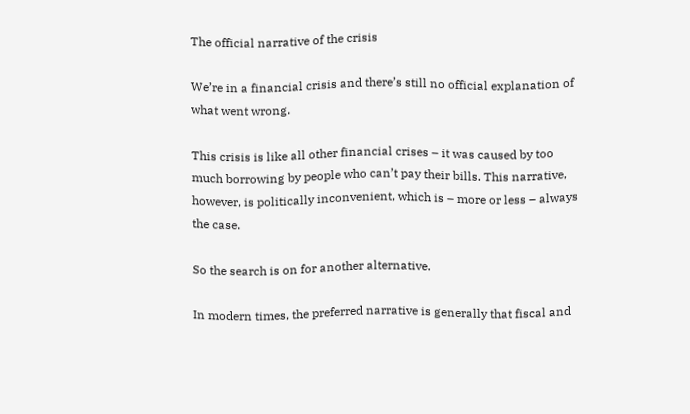The official narrative of the crisis

We’re in a financial crisis and there’s still no official explanation of what went wrong.

This crisis is like all other financial crises – it was caused by too much borrowing by people who can’t pay their bills. This narrative, however, is politically inconvenient, which is – more or less – always the case.

So the search is on for another alternative.

In modern times, the preferred narrative is generally that fiscal and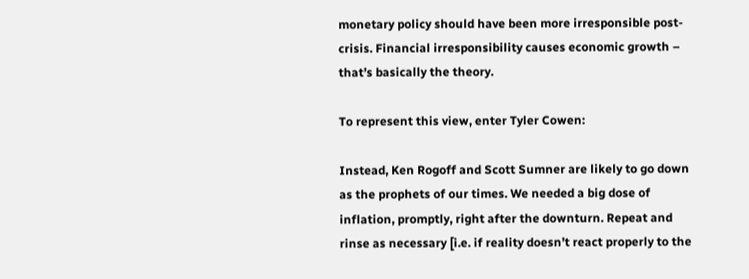monetary policy should have been more irresponsible post-crisis. Financial irresponsibility causes economic growth – that’s basically the theory.

To represent this view, enter Tyler Cowen:

Instead, Ken Rogoff and Scott Sumner are likely to go down as the prophets of our times. We needed a big dose of inflation, promptly, right after the downturn. Repeat and rinse as necessary [i.e. if reality doesn’t react properly to the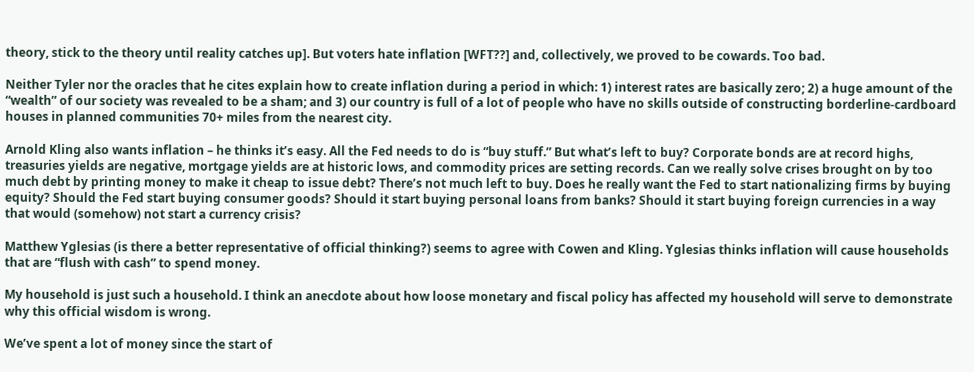theory, stick to the theory until reality catches up]. But voters hate inflation [WFT??] and, collectively, we proved to be cowards. Too bad.

Neither Tyler nor the oracles that he cites explain how to create inflation during a period in which: 1) interest rates are basically zero; 2) a huge amount of the “wealth” of our society was revealed to be a sham; and 3) our country is full of a lot of people who have no skills outside of constructing borderline-cardboard houses in planned communities 70+ miles from the nearest city.

Arnold Kling also wants inflation – he thinks it’s easy. All the Fed needs to do is “buy stuff.” But what’s left to buy? Corporate bonds are at record highs, treasuries yields are negative, mortgage yields are at historic lows, and commodity prices are setting records. Can we really solve crises brought on by too much debt by printing money to make it cheap to issue debt? There’s not much left to buy. Does he really want the Fed to start nationalizing firms by buying equity? Should the Fed start buying consumer goods? Should it start buying personal loans from banks? Should it start buying foreign currencies in a way that would (somehow) not start a currency crisis?

Matthew Yglesias (is there a better representative of official thinking?) seems to agree with Cowen and Kling. Yglesias thinks inflation will cause households that are “flush with cash” to spend money.

My household is just such a household. I think an anecdote about how loose monetary and fiscal policy has affected my household will serve to demonstrate why this official wisdom is wrong.

We’ve spent a lot of money since the start of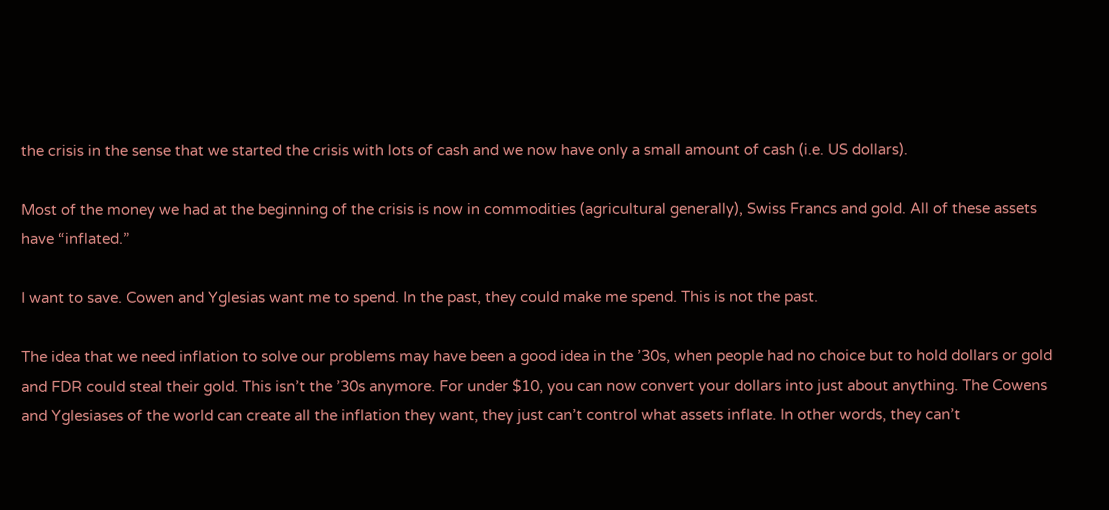the crisis in the sense that we started the crisis with lots of cash and we now have only a small amount of cash (i.e. US dollars).

Most of the money we had at the beginning of the crisis is now in commodities (agricultural generally), Swiss Francs and gold. All of these assets have “inflated.”

I want to save. Cowen and Yglesias want me to spend. In the past, they could make me spend. This is not the past.

The idea that we need inflation to solve our problems may have been a good idea in the ’30s, when people had no choice but to hold dollars or gold and FDR could steal their gold. This isn’t the ’30s anymore. For under $10, you can now convert your dollars into just about anything. The Cowens and Yglesiases of the world can create all the inflation they want, they just can’t control what assets inflate. In other words, they can’t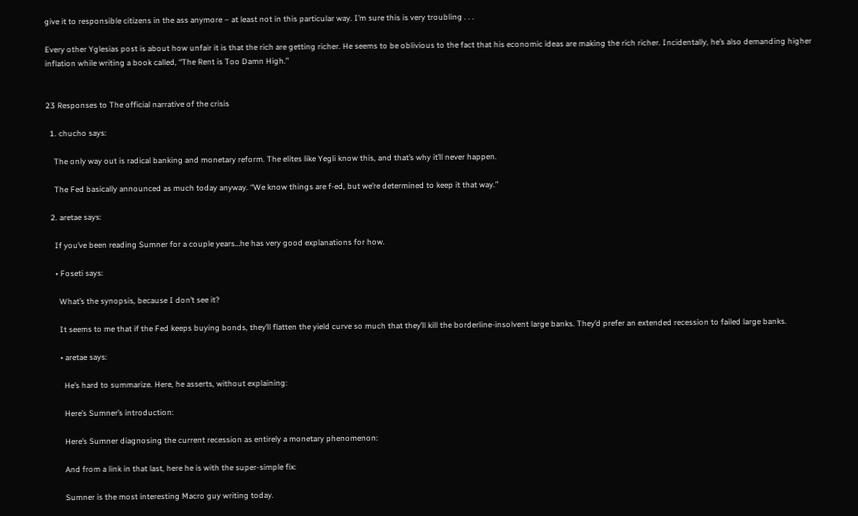give it to responsible citizens in the ass anymore – at least not in this particular way. I’m sure this is very troubling . . .

Every other Yglesias post is about how unfair it is that the rich are getting richer. He seems to be oblivious to the fact that his economic ideas are making the rich richer. Incidentally, he’s also demanding higher inflation while writing a book called, “The Rent is Too Damn High.”


23 Responses to The official narrative of the crisis

  1. chucho says:

    The only way out is radical banking and monetary reform. The elites like Yegli know this, and that’s why it’ll never happen.

    The Fed basically announced as much today anyway. “We know things are f-ed, but we’re determined to keep it that way.”

  2. aretae says:

    If you’ve been reading Sumner for a couple years…he has very good explanations for how.

    • Foseti says:

      What’s the synopsis, because I don’t see it?

      It seems to me that if the Fed keeps buying bonds, they’ll flatten the yield curve so much that they’ll kill the borderline-insolvent large banks. They’d prefer an extended recession to failed large banks.

      • aretae says:

        He’s hard to summarize. Here, he asserts, without explaining:

        Here’s Sumner’s introduction:

        Here’s Sumner diagnosing the current recession as entirely a monetary phenomenon:

        And from a link in that last, here he is with the super-simple fix:

        Sumner is the most interesting Macro guy writing today.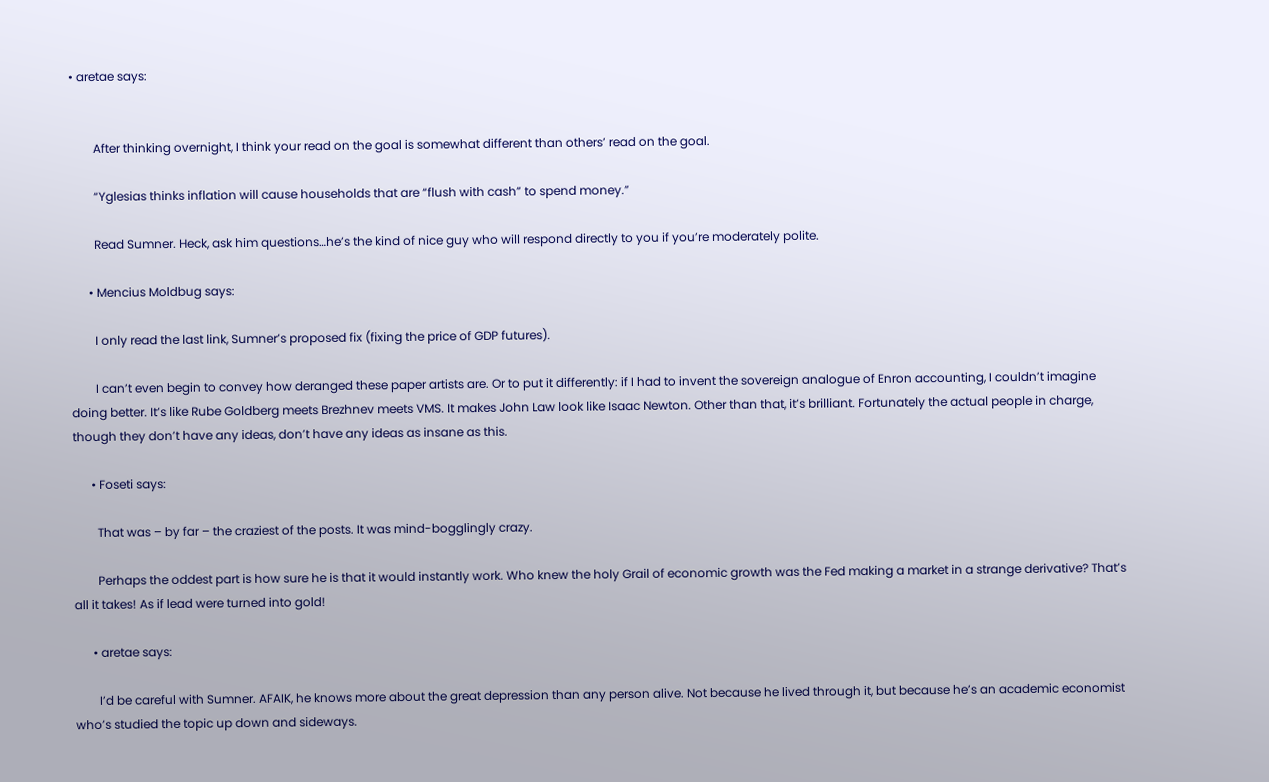• aretae says:


        After thinking overnight, I think your read on the goal is somewhat different than others’ read on the goal.

        “Yglesias thinks inflation will cause households that are “flush with cash” to spend money.”

        Read Sumner. Heck, ask him questions…he’s the kind of nice guy who will respond directly to you if you’re moderately polite.

      • Mencius Moldbug says:

        I only read the last link, Sumner’s proposed fix (fixing the price of GDP futures).

        I can’t even begin to convey how deranged these paper artists are. Or to put it differently: if I had to invent the sovereign analogue of Enron accounting, I couldn’t imagine doing better. It’s like Rube Goldberg meets Brezhnev meets VMS. It makes John Law look like Isaac Newton. Other than that, it’s brilliant. Fortunately the actual people in charge, though they don’t have any ideas, don’t have any ideas as insane as this.

      • Foseti says:

        That was – by far – the craziest of the posts. It was mind-bogglingly crazy.

        Perhaps the oddest part is how sure he is that it would instantly work. Who knew the holy Grail of economic growth was the Fed making a market in a strange derivative? That’s all it takes! As if lead were turned into gold!

      • aretae says:

        I’d be careful with Sumner. AFAIK, he knows more about the great depression than any person alive. Not because he lived through it, but because he’s an academic economist who’s studied the topic up down and sideways.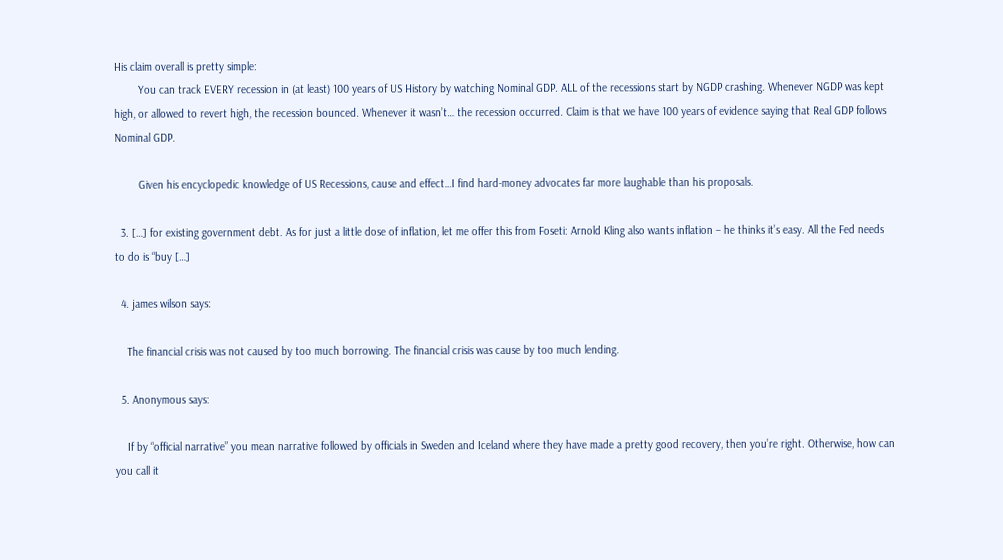His claim overall is pretty simple:
        You can track EVERY recession in (at least) 100 years of US History by watching Nominal GDP. ALL of the recessions start by NGDP crashing. Whenever NGDP was kept high, or allowed to revert high, the recession bounced. Whenever it wasn’t… the recession occurred. Claim is that we have 100 years of evidence saying that Real GDP follows Nominal GDP.

        Given his encyclopedic knowledge of US Recessions, cause and effect…I find hard-money advocates far more laughable than his proposals.

  3. […] for existing government debt. As for just a little dose of inflation, let me offer this from Foseti: Arnold Kling also wants inflation – he thinks it’s easy. All the Fed needs to do is “buy […]

  4. james wilson says:

    The financial crisis was not caused by too much borrowing. The financial crisis was cause by too much lending.

  5. Anonymous says:

    If by “official narrative” you mean narrative followed by officials in Sweden and Iceland where they have made a pretty good recovery, then you’re right. Otherwise, how can you call it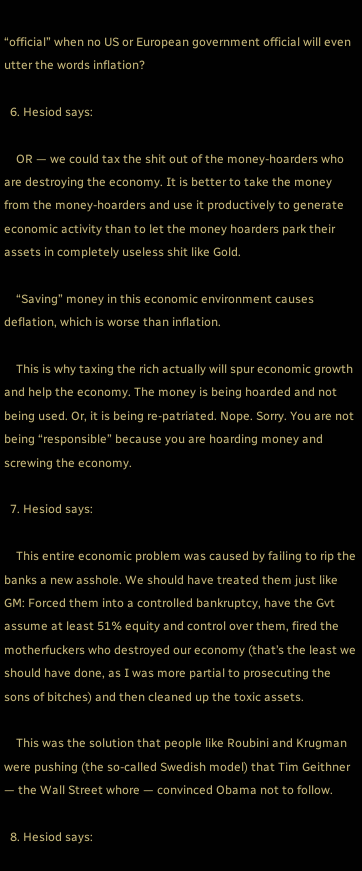“official” when no US or European government official will even utter the words inflation?

  6. Hesiod says:

    OR — we could tax the shit out of the money-hoarders who are destroying the economy. It is better to take the money from the money-hoarders and use it productively to generate economic activity than to let the money hoarders park their assets in completely useless shit like Gold.

    “Saving” money in this economic environment causes deflation, which is worse than inflation.

    This is why taxing the rich actually will spur economic growth and help the economy. The money is being hoarded and not being used. Or, it is being re-patriated. Nope. Sorry. You are not being “responsible” because you are hoarding money and screwing the economy.

  7. Hesiod says:

    This entire economic problem was caused by failing to rip the banks a new asshole. We should have treated them just like GM: Forced them into a controlled bankruptcy, have the Gvt assume at least 51% equity and control over them, fired the motherfuckers who destroyed our economy (that’s the least we should have done, as I was more partial to prosecuting the sons of bitches) and then cleaned up the toxic assets.

    This was the solution that people like Roubini and Krugman were pushing (the so-called Swedish model) that Tim Geithner — the Wall Street whore — convinced Obama not to follow.

  8. Hesiod says: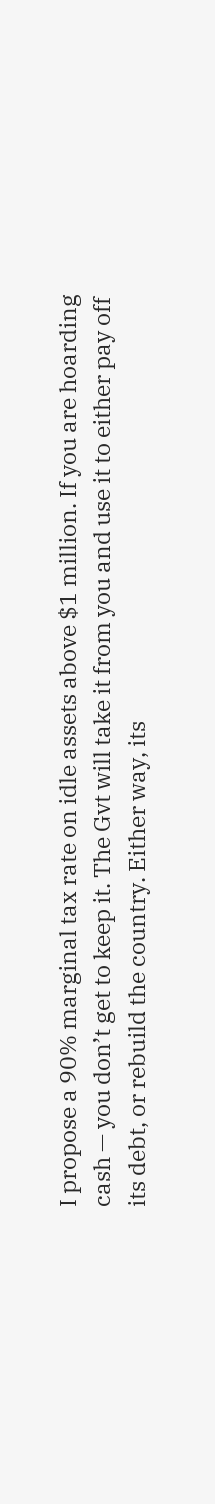I propose a 90% marginal tax rate on idle assets above $1 million. If you are hoarding cash — you don’t get to keep it. The Gvt will take it from you and use it to either pay off its debt, or rebuild the country. Either way, its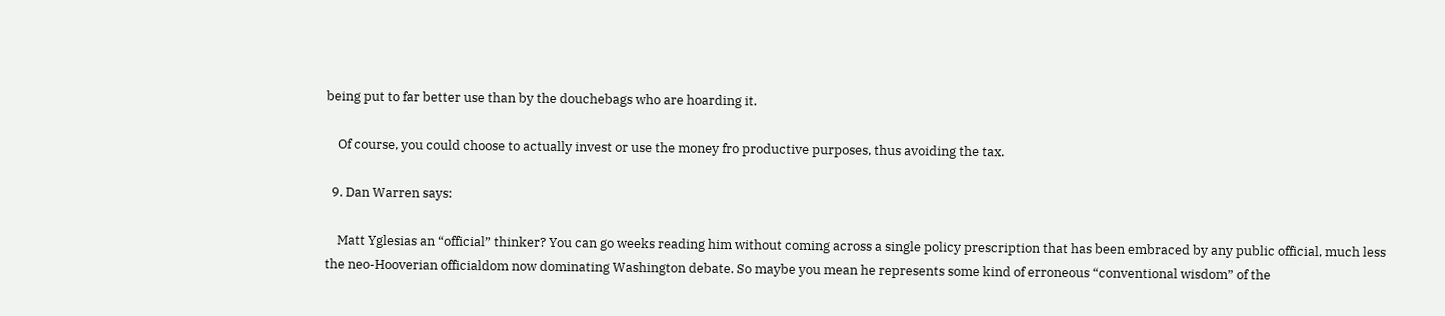being put to far better use than by the douchebags who are hoarding it.

    Of course, you could choose to actually invest or use the money fro productive purposes, thus avoiding the tax.

  9. Dan Warren says:

    Matt Yglesias an “official” thinker? You can go weeks reading him without coming across a single policy prescription that has been embraced by any public official, much less the neo-Hooverian officialdom now dominating Washington debate. So maybe you mean he represents some kind of erroneous “conventional wisdom” of the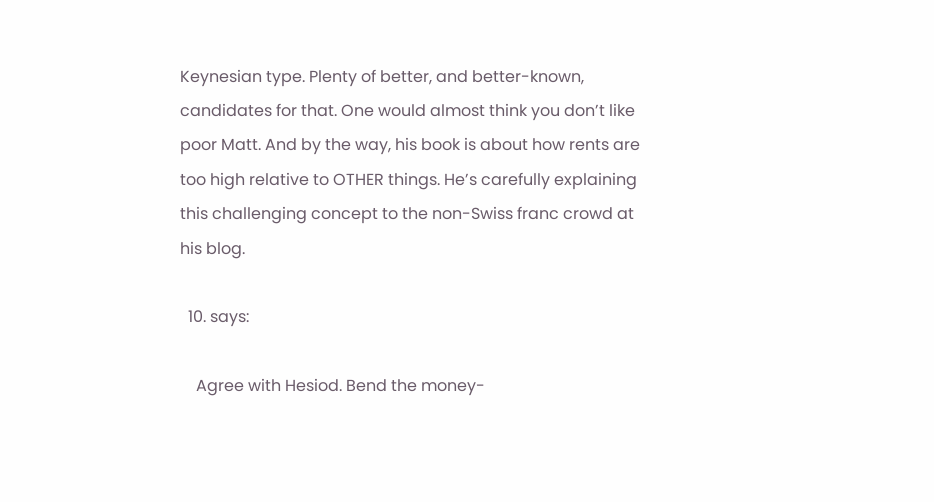Keynesian type. Plenty of better, and better-known, candidates for that. One would almost think you don’t like poor Matt. And by the way, his book is about how rents are too high relative to OTHER things. He’s carefully explaining this challenging concept to the non-Swiss franc crowd at his blog.

  10. says:

    Agree with Hesiod. Bend the money-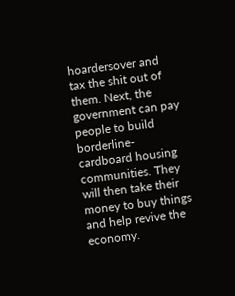hoardersover and tax the shit out of them. Next, the government can pay people to build borderline-cardboard housing communities. They will then take their money to buy things and help revive the economy.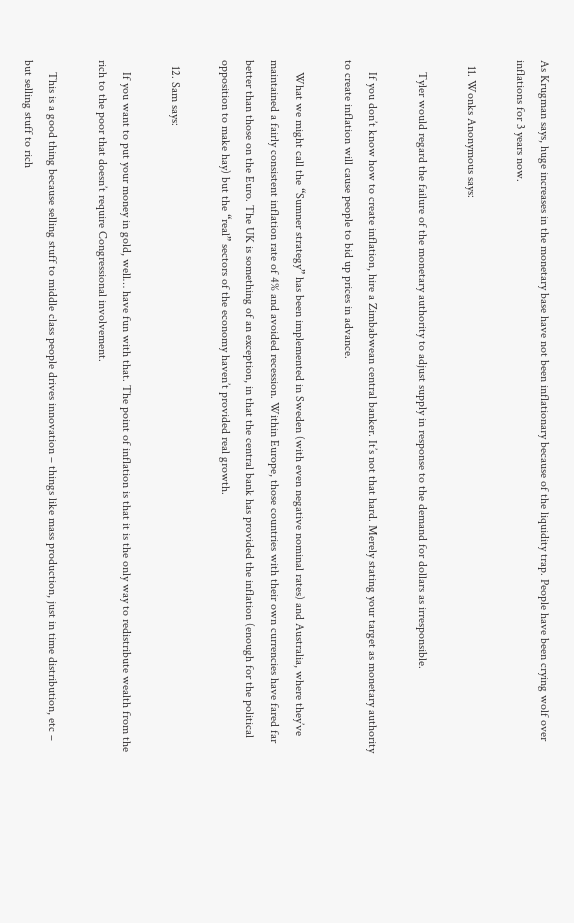As Krugman says, huge increases in the monetary base have not been inflationary because of the liquidity trap. People have been crying wolf over inflations for 3 years now.

  11. Wonks Anonymous says:

    Tyler would regard the failure of the monetary authority to adjust supply in response to the demand for dollars as irresponsible.

    If you don’t know how to create inflation, hire a Zimbabwean central banker. It’s not that hard. Merely stating your target as monetary authority to create inflation will cause people to bid up prices in advance.

    What we might call the “Sumner strategy” has been implemented in Sweden (with even negative nominal rates) and Australia, where they’ve maintained a fairly consistent inflation rate of 4% and avoided recession. Within Europe, those countries with their own currencies have fared far better than those on the Euro. The UK is something of an exception, in that the central bank has provided the inflation (enough for the political opposition to make hay) but the “real” sectors of the economy haven’t provided real growth.

  12. Sam says:

    If you want to put your money in gold, well… have fun with that. The point of inflation is that it is the only way to redistribute wealth from the rich to the poor that doesn’t require Congressional involvement.

    This is a good thing because selling stuff to middle class people drives innovation – things like mass production, just in time distribution, etc – but selling stuff to rich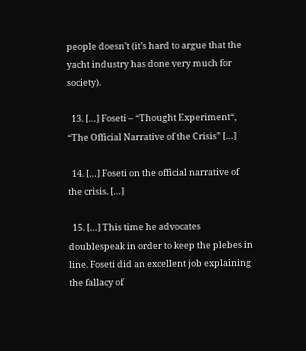people doesn’t (it’s hard to argue that the yacht industry has done very much for society).

  13. […] Foseti – “Thought Experiment“, “The Official Narrative of the Crisis” […]

  14. […] Foseti on the official narrative of the crisis. […]

  15. […] This time he advocates doublespeak in order to keep the plebes in line. Foseti did an excellent job explaining the fallacy of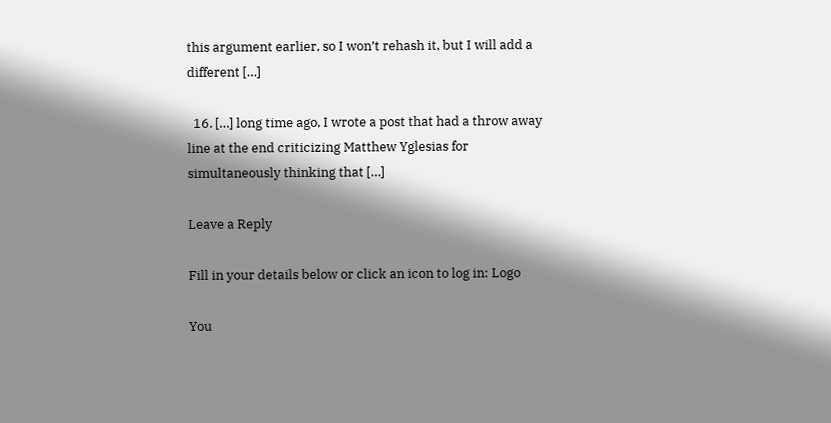this argument earlier, so I won’t rehash it, but I will add a different […]

  16. […] long time ago, I wrote a post that had a throw away line at the end criticizing Matthew Yglesias for simultaneously thinking that […]

Leave a Reply

Fill in your details below or click an icon to log in: Logo

You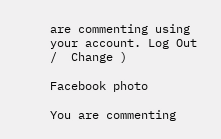are commenting using your account. Log Out /  Change )

Facebook photo

You are commenting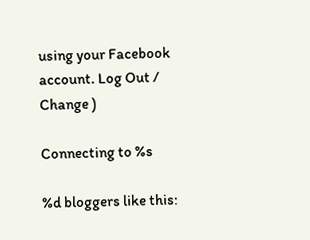using your Facebook account. Log Out /  Change )

Connecting to %s

%d bloggers like this: